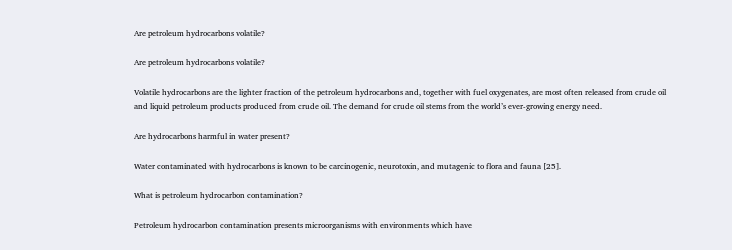Are petroleum hydrocarbons volatile?

Are petroleum hydrocarbons volatile?

Volatile hydrocarbons are the lighter fraction of the petroleum hydrocarbons and, together with fuel oxygenates, are most often released from crude oil and liquid petroleum products produced from crude oil. The demand for crude oil stems from the world’s ever-growing energy need.

Are hydrocarbons harmful in water present?

Water contaminated with hydrocarbons is known to be carcinogenic, neurotoxin, and mutagenic to flora and fauna [25].

What is petroleum hydrocarbon contamination?

Petroleum hydrocarbon contamination presents microorganisms with environments which have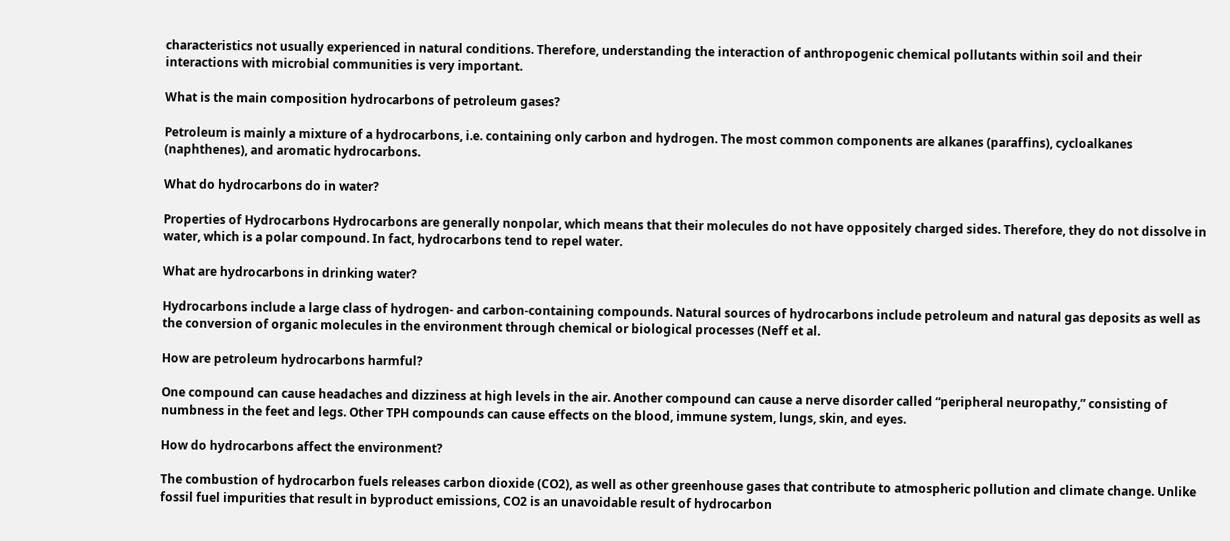characteristics not usually experienced in natural conditions. Therefore, understanding the interaction of anthropogenic chemical pollutants within soil and their interactions with microbial communities is very important.

What is the main composition hydrocarbons of petroleum gases?

Petroleum is mainly a mixture of a hydrocarbons, i.e. containing only carbon and hydrogen. The most common components are alkanes (paraffins), cycloalkanes (naphthenes), and aromatic hydrocarbons.

What do hydrocarbons do in water?

Properties of Hydrocarbons Hydrocarbons are generally nonpolar, which means that their molecules do not have oppositely charged sides. Therefore, they do not dissolve in water, which is a polar compound. In fact, hydrocarbons tend to repel water.

What are hydrocarbons in drinking water?

Hydrocarbons include a large class of hydrogen- and carbon-containing compounds. Natural sources of hydrocarbons include petroleum and natural gas deposits as well as the conversion of organic molecules in the environment through chemical or biological processes (Neff et al.

How are petroleum hydrocarbons harmful?

One compound can cause headaches and dizziness at high levels in the air. Another compound can cause a nerve disorder called “peripheral neuropathy,” consisting of numbness in the feet and legs. Other TPH compounds can cause effects on the blood, immune system, lungs, skin, and eyes.

How do hydrocarbons affect the environment?

The combustion of hydrocarbon fuels releases carbon dioxide (CO2), as well as other greenhouse gases that contribute to atmospheric pollution and climate change. Unlike fossil fuel impurities that result in byproduct emissions, CO2 is an unavoidable result of hydrocarbon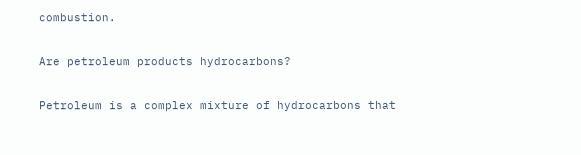combustion.

Are petroleum products hydrocarbons?

Petroleum is a complex mixture of hydrocarbons that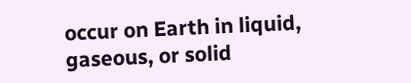occur on Earth in liquid, gaseous, or solid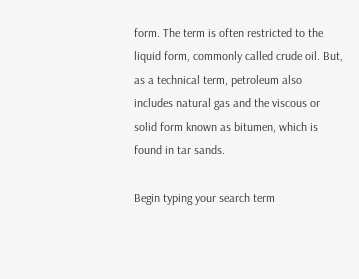form. The term is often restricted to the liquid form, commonly called crude oil. But, as a technical term, petroleum also includes natural gas and the viscous or solid form known as bitumen, which is found in tar sands.

Begin typing your search term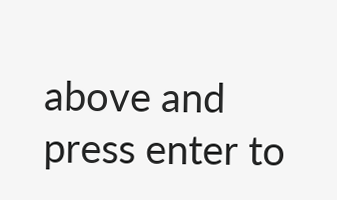above and press enter to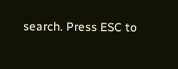search. Press ESC to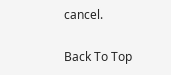cancel.

Back To Top